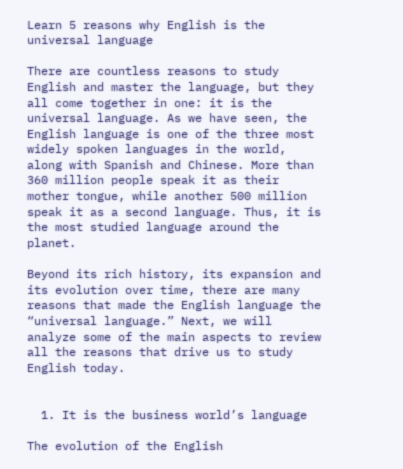Learn 5 reasons why English is the universal language

There are countless reasons to study English and master the language, but they all come together in one: it is the universal language. As we have seen, the English language is one of the three most widely spoken languages in the world, along with Spanish and Chinese. More than 360 million people speak it as their mother tongue, while another 500 million speak it as a second language. Thus, it is the most studied language around the planet.

Beyond its rich history, its expansion and its evolution over time, there are many reasons that made the English language the “universal language.” Next, we will analyze some of the main aspects to review all the reasons that drive us to study English today.


  1. It is the business world’s language

The evolution of the English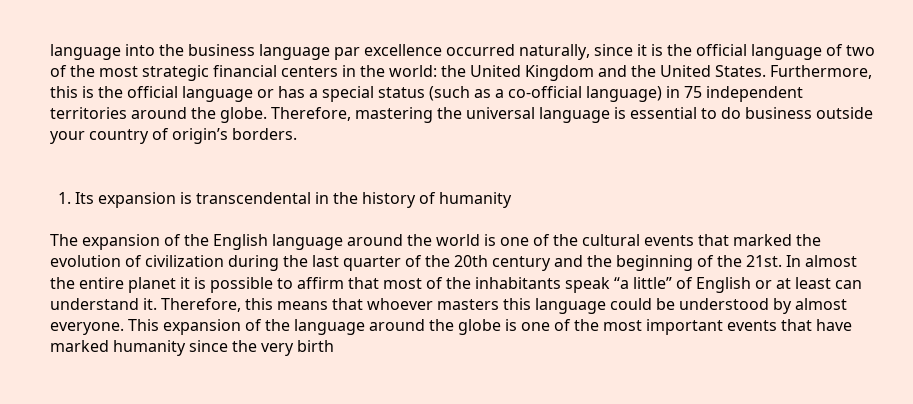language into the business language par excellence occurred naturally, since it is the official language of two of the most strategic financial centers in the world: the United Kingdom and the United States. Furthermore, this is the official language or has a special status (such as a co-official language) in 75 independent territories around the globe. Therefore, mastering the universal language is essential to do business outside your country of origin’s borders.


  1. Its expansion is transcendental in the history of humanity

The expansion of the English language around the world is one of the cultural events that marked the evolution of civilization during the last quarter of the 20th century and the beginning of the 21st. In almost the entire planet it is possible to affirm that most of the inhabitants speak “a little” of English or at least can understand it. Therefore, this means that whoever masters this language could be understood by almost everyone. This expansion of the language around the globe is one of the most important events that have marked humanity since the very birth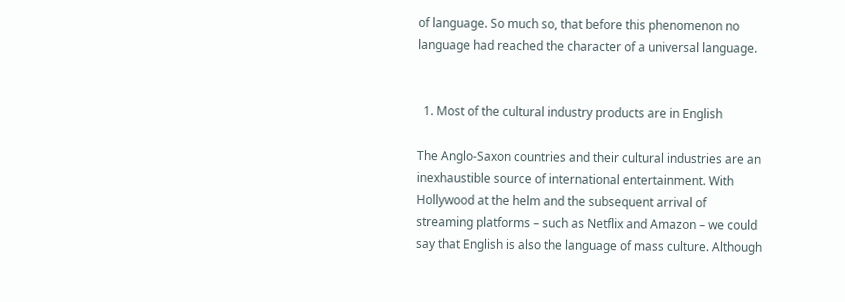of language. So much so, that before this phenomenon no language had reached the character of a universal language.


  1. Most of the cultural industry products are in English

The Anglo-Saxon countries and their cultural industries are an inexhaustible source of international entertainment. With Hollywood at the helm and the subsequent arrival of streaming platforms – such as Netflix and Amazon – we could say that English is also the language of mass culture. Although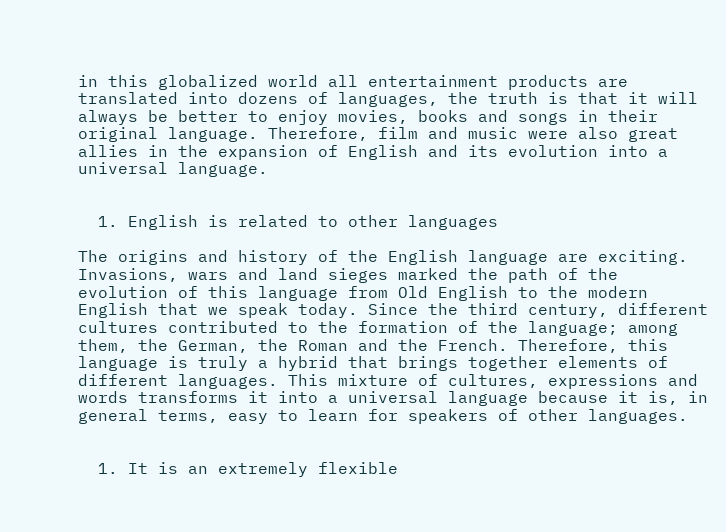in this globalized world all entertainment products are translated into dozens of languages, the truth is that it will always be better to enjoy movies, books and songs in their original language. Therefore, film and music were also great allies in the expansion of English and its evolution into a universal language.


  1. English is related to other languages

The origins and history of the English language are exciting. Invasions, wars and land sieges marked the path of the evolution of this language from Old English to the modern English that we speak today. Since the third century, different cultures contributed to the formation of the language; among them, the German, the Roman and the French. Therefore, this language is truly a hybrid that brings together elements of different languages. This mixture of cultures, expressions and words transforms it into a universal language because it is, in general terms, easy to learn for speakers of other languages.


  1. It is an extremely flexible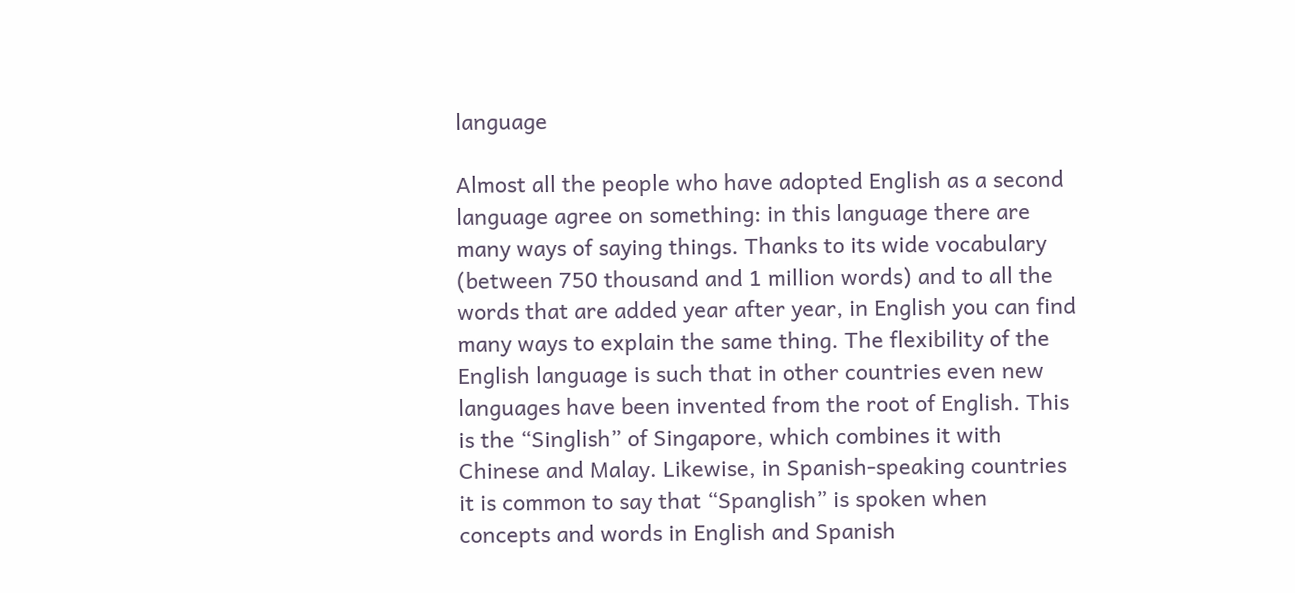language

Almost all the people who have adopted English as a second language agree on something: in this language there are many ways of saying things. Thanks to its wide vocabulary (between 750 thousand and 1 million words) and to all the words that are added year after year, in English you can find many ways to explain the same thing. The flexibility of the English language is such that in other countries even new languages have been invented from the root of English. This is the “Singlish” of Singapore, which combines it with Chinese and Malay. Likewise, in Spanish-speaking countries it is common to say that “Spanglish” is spoken when concepts and words in English and Spanish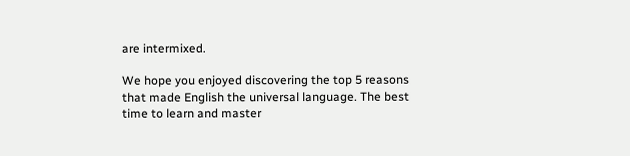are intermixed.

We hope you enjoyed discovering the top 5 reasons that made English the universal language. The best time to learn and master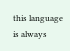this language is always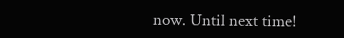now. Until next time!